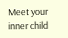Meet your inner child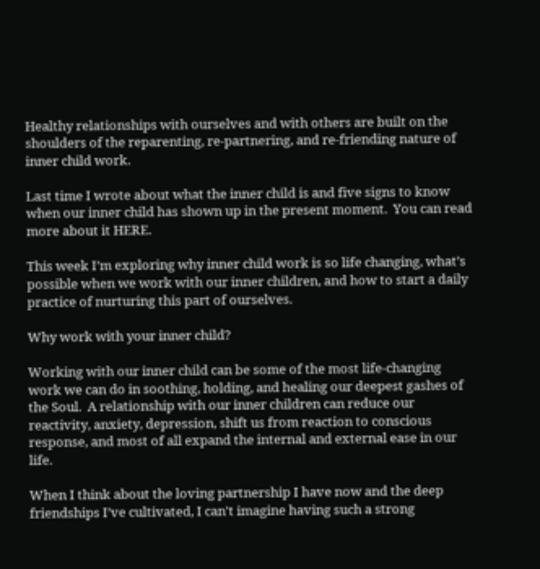Healthy relationships with ourselves and with others are built on the shoulders of the reparenting, re-partnering, and re-friending nature of inner child work.

Last time I wrote about what the inner child is and five signs to know when our inner child has shown up in the present moment.  You can read more about it HERE.

This week I’m exploring why inner child work is so life changing, what’s possible when we work with our inner children, and how to start a daily practice of nurturing this part of ourselves.

Why work with your inner child?

Working with our inner child can be some of the most life-changing work we can do in soothing, holding, and healing our deepest gashes of the Soul.  A relationship with our inner children can reduce our reactivity, anxiety, depression, shift us from reaction to conscious response, and most of all expand the internal and external ease in our life.

When I think about the loving partnership I have now and the deep friendships I’ve cultivated, I can't imagine having such a strong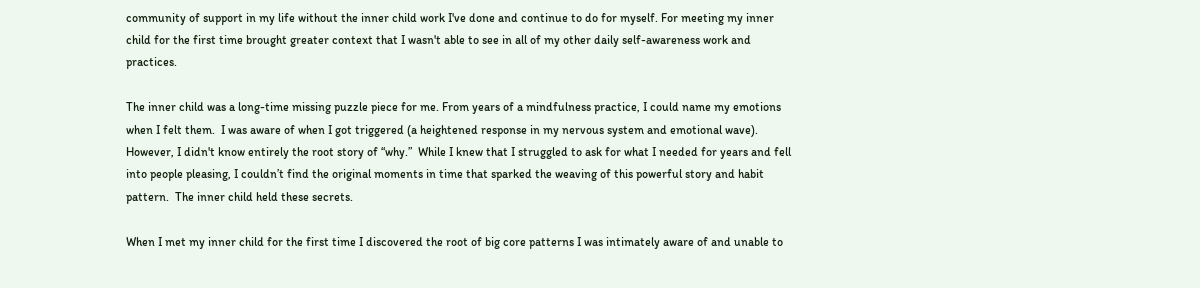community of support in my life without the inner child work I've done and continue to do for myself. For meeting my inner child for the first time brought greater context that I wasn't able to see in all of my other daily self-awareness work and practices.

The inner child was a long-time missing puzzle piece for me. From years of a mindfulness practice, I could name my emotions when I felt them.  I was aware of when I got triggered (a heightened response in my nervous system and emotional wave). However, I didn't know entirely the root story of “why.”  While I knew that I struggled to ask for what I needed for years and fell into people pleasing, I couldn’t find the original moments in time that sparked the weaving of this powerful story and habit pattern.  The inner child held these secrets.

When I met my inner child for the first time I discovered the root of big core patterns I was intimately aware of and unable to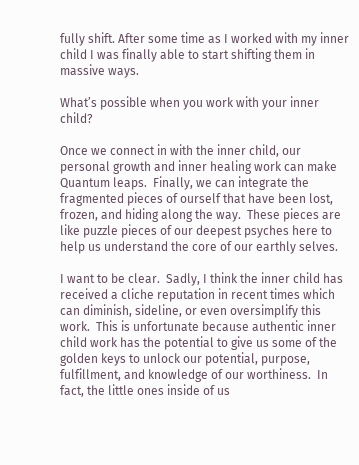fully shift. After some time as I worked with my inner child I was finally able to start shifting them in massive ways.

What’s possible when you work with your inner child?

Once we connect in with the inner child, our personal growth and inner healing work can make Quantum leaps.  Finally, we can integrate the fragmented pieces of ourself that have been lost, frozen, and hiding along the way.  These pieces are like puzzle pieces of our deepest psyches here to help us understand the core of our earthly selves.

I want to be clear.  Sadly, I think the inner child has received a cliche reputation in recent times which can diminish, sideline, or even oversimplify this work.  This is unfortunate because authentic inner child work has the potential to give us some of the golden keys to unlock our potential, purpose, fulfillment, and knowledge of our worthiness.  In fact, the little ones inside of us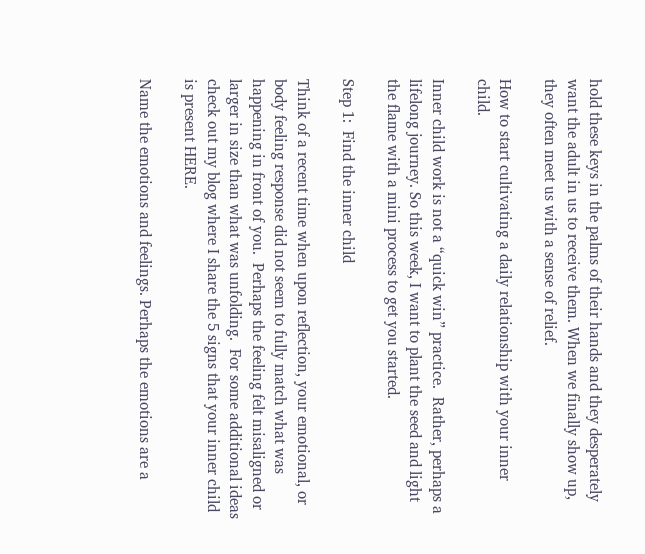hold these keys in the palms of their hands and they desperately want the adult in us to receive them. When we finally show up, they often meet us with a sense of relief.

How to start cultivating a daily relationship with your inner child.

Inner child work is not a “quick win” practice.  Rather, perhaps a lifelong journey. So this week, I want to plant the seed and light the flame with a mini process to get you started.

Step 1:  Find the inner child

Think of a recent time when upon reflection, your emotional, or body feeling response did not seem to fully match what was happening in front of you.  Perhaps the feeling felt misaligned or larger in size than what was unfolding.  For some additional ideas check out my blog where I share the 5 signs that your inner child is present HERE.

Name the emotions and feelings. Perhaps the emotions are a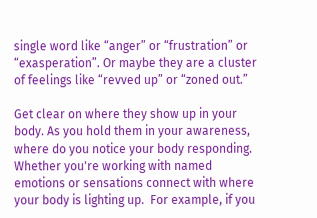single word like “anger” or “frustration” or “exasperation”. Or maybe they are a cluster of feelings like “revved up” or “zoned out.”

Get clear on where they show up in your body. As you hold them in your awareness, where do you notice your body responding.  Whether you're working with named emotions or sensations connect with where your body is lighting up.  For example, if you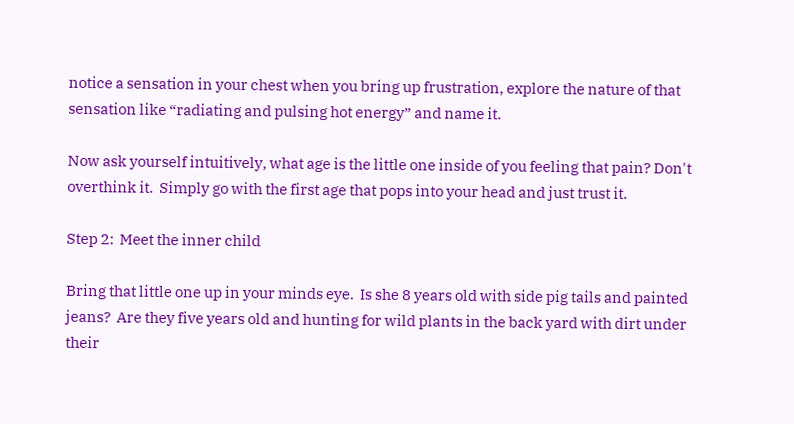notice a sensation in your chest when you bring up frustration, explore the nature of that sensation like “radiating and pulsing hot energy” and name it.

Now ask yourself intuitively, what age is the little one inside of you feeling that pain? Don't overthink it.  Simply go with the first age that pops into your head and just trust it.

Step 2:  Meet the inner child

Bring that little one up in your minds eye.  Is she 8 years old with side pig tails and painted jeans?  Are they five years old and hunting for wild plants in the back yard with dirt under their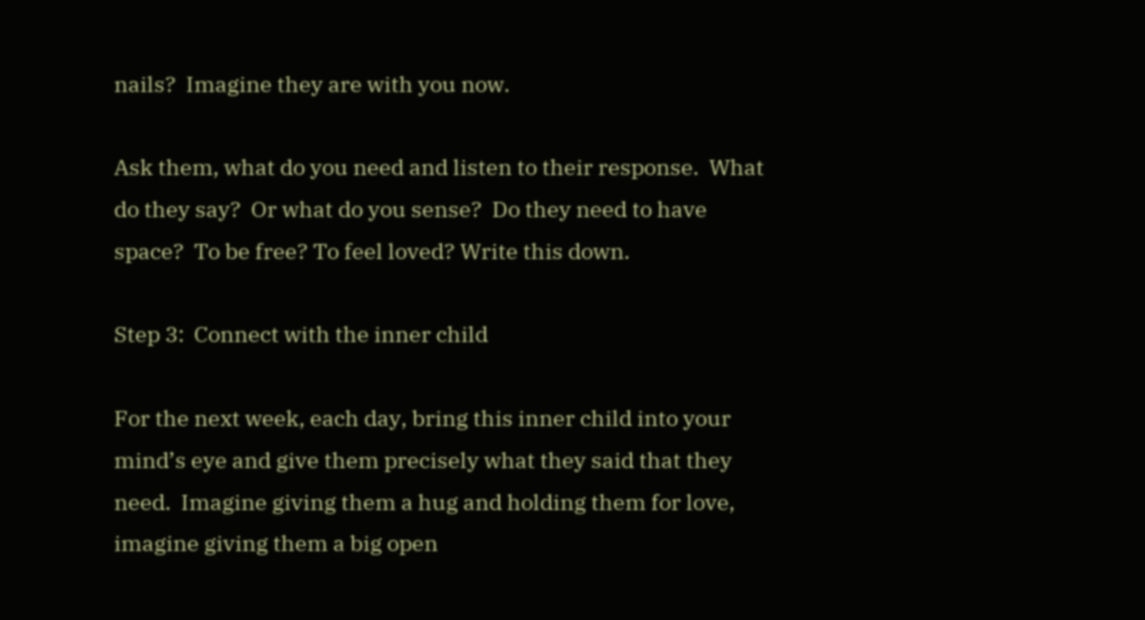nails?  Imagine they are with you now.

Ask them, what do you need and listen to their response.  What do they say?  Or what do you sense?  Do they need to have space?  To be free? To feel loved? Write this down.

Step 3:  Connect with the inner child

For the next week, each day, bring this inner child into your mind’s eye and give them precisely what they said that they need.  Imagine giving them a hug and holding them for love, imagine giving them a big open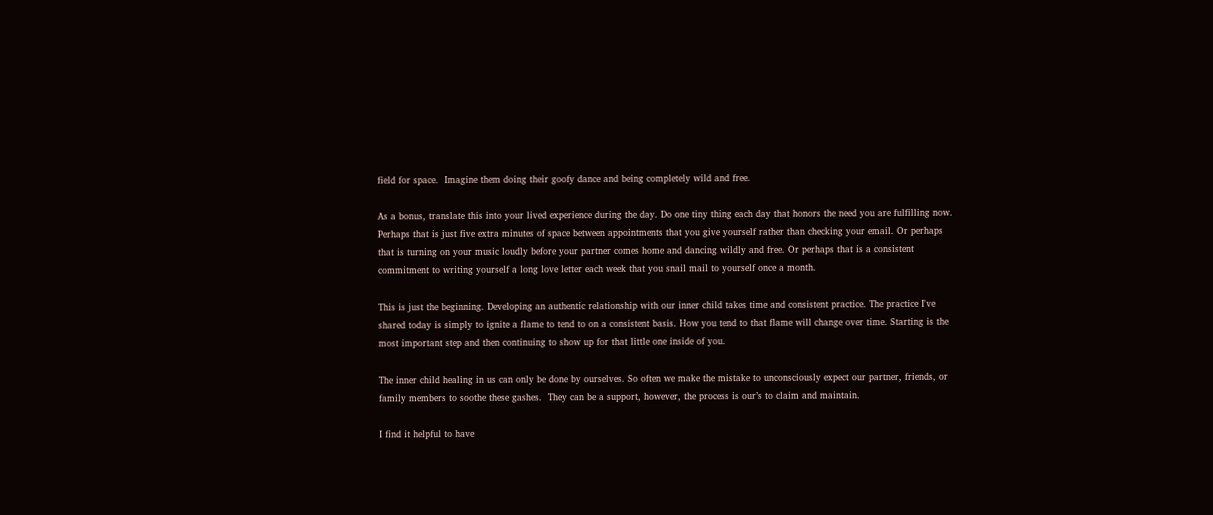field for space.  Imagine them doing their goofy dance and being completely wild and free.

As a bonus, translate this into your lived experience during the day. Do one tiny thing each day that honors the need you are fulfilling now.  Perhaps that is just five extra minutes of space between appointments that you give yourself rather than checking your email. Or perhaps that is turning on your music loudly before your partner comes home and dancing wildly and free. Or perhaps that is a consistent commitment to writing yourself a long love letter each week that you snail mail to yourself once a month.

This is just the beginning. Developing an authentic relationship with our inner child takes time and consistent practice. The practice I've shared today is simply to ignite a flame to tend to on a consistent basis. How you tend to that flame will change over time. Starting is the most important step and then continuing to show up for that little one inside of you.

The inner child healing in us can only be done by ourselves. So often we make the mistake to unconsciously expect our partner, friends, or family members to soothe these gashes.  They can be a support, however, the process is our’s to claim and maintain.

I find it helpful to have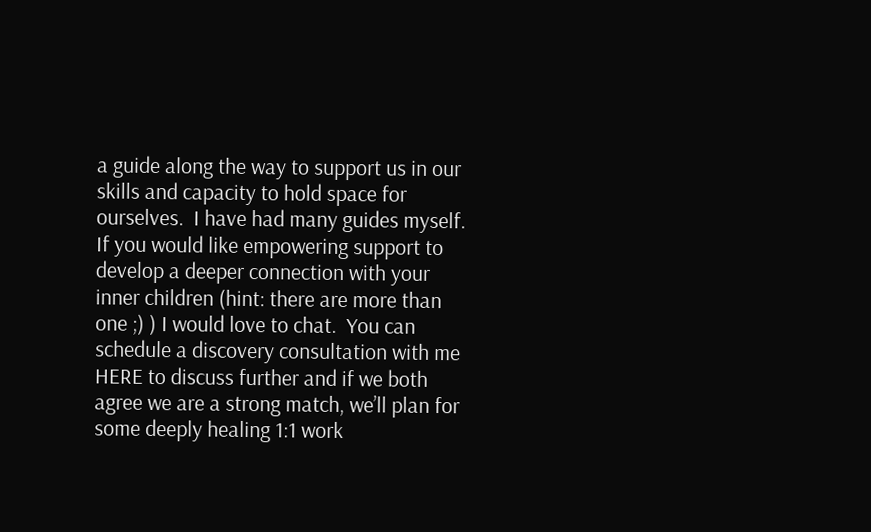a guide along the way to support us in our skills and capacity to hold space for ourselves.  I have had many guides myself. If you would like empowering support to develop a deeper connection with your inner children (hint: there are more than one ;) ) I would love to chat.  You can schedule a discovery consultation with me HERE to discuss further and if we both agree we are a strong match, we’ll plan for some deeply healing 1:1 work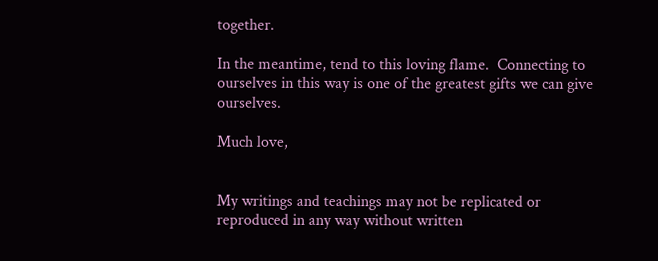together.

In the meantime, tend to this loving flame.  Connecting to ourselves in this way is one of the greatest gifts we can give ourselves.

Much love,


My writings and teachings may not be replicated or reproduced in any way without written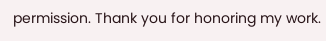permission. Thank you for honoring my work.